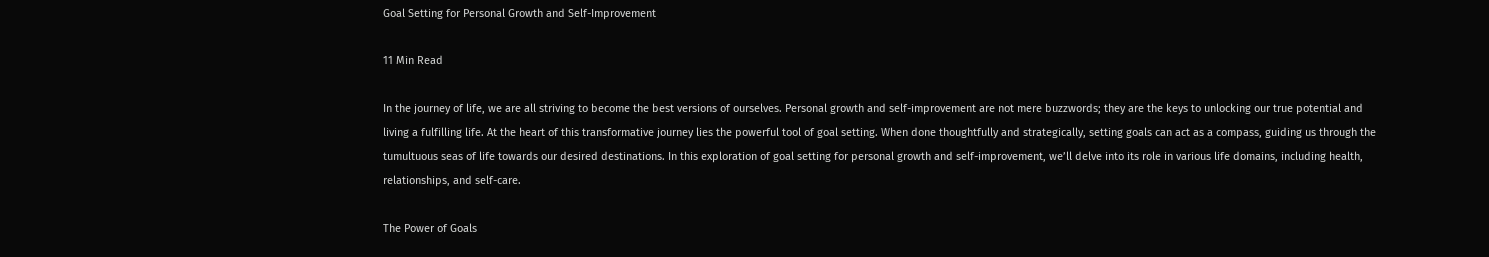Goal Setting for Personal Growth and Self-Improvement

11 Min Read

In the journey of life, we are all striving to become the best versions of ourselves. Personal growth and self-improvement are not mere buzzwords; they are the keys to unlocking our true potential and living a fulfilling life. At the heart of this transformative journey lies the powerful tool of goal setting. When done thoughtfully and strategically, setting goals can act as a compass, guiding us through the tumultuous seas of life towards our desired destinations. In this exploration of goal setting for personal growth and self-improvement, we’ll delve into its role in various life domains, including health, relationships, and self-care.

The Power of Goals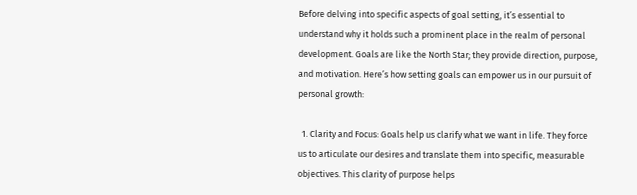Before delving into specific aspects of goal setting, it’s essential to understand why it holds such a prominent place in the realm of personal development. Goals are like the North Star; they provide direction, purpose, and motivation. Here’s how setting goals can empower us in our pursuit of personal growth:

  1. Clarity and Focus: Goals help us clarify what we want in life. They force us to articulate our desires and translate them into specific, measurable objectives. This clarity of purpose helps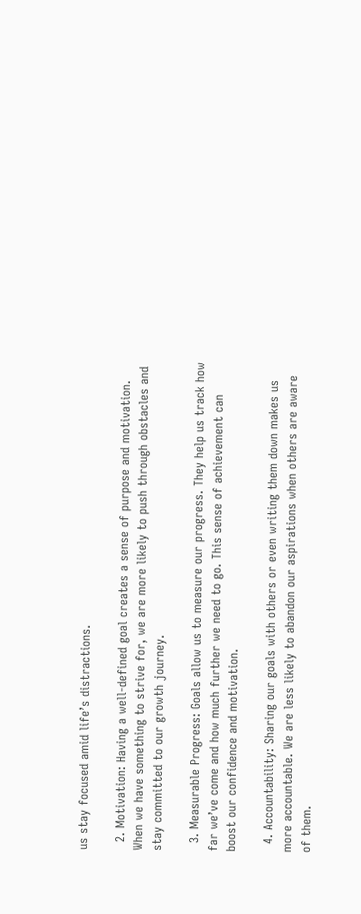us stay focused amid life’s distractions.

  2. Motivation: Having a well-defined goal creates a sense of purpose and motivation. When we have something to strive for, we are more likely to push through obstacles and stay committed to our growth journey.

  3. Measurable Progress: Goals allow us to measure our progress. They help us track how far we’ve come and how much further we need to go. This sense of achievement can boost our confidence and motivation.

  4. Accountability: Sharing our goals with others or even writing them down makes us more accountable. We are less likely to abandon our aspirations when others are aware of them.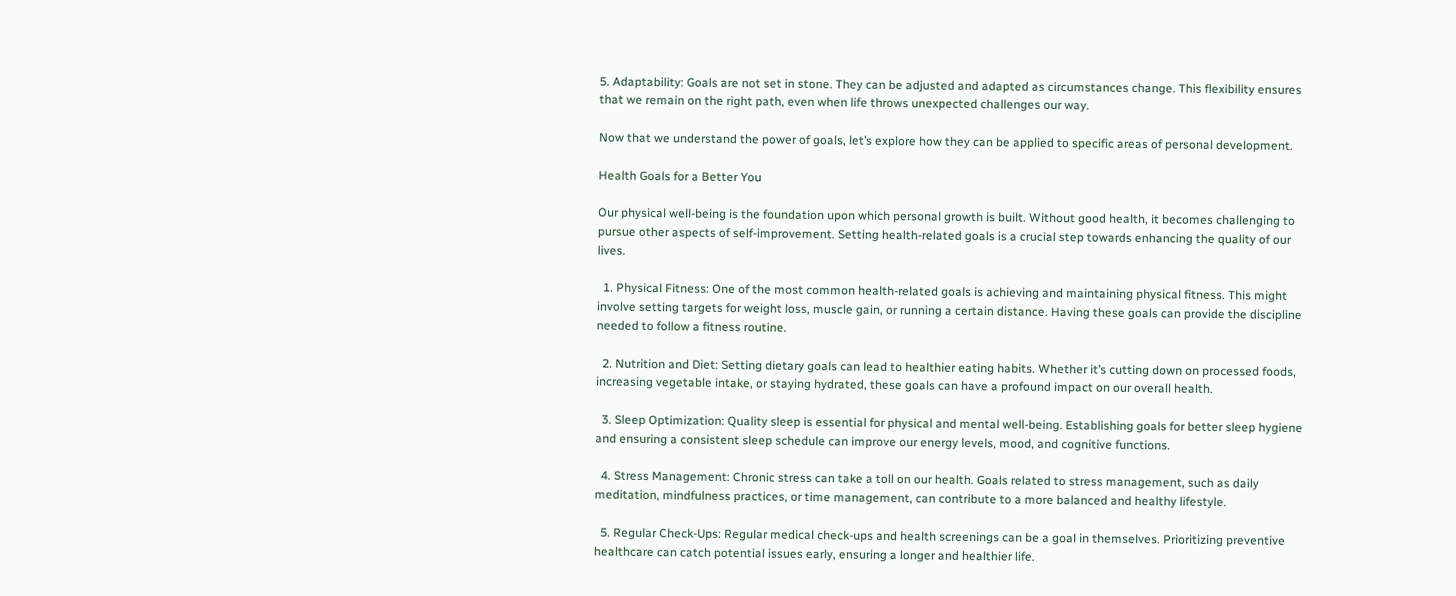5. Adaptability: Goals are not set in stone. They can be adjusted and adapted as circumstances change. This flexibility ensures that we remain on the right path, even when life throws unexpected challenges our way.

Now that we understand the power of goals, let’s explore how they can be applied to specific areas of personal development.

Health Goals for a Better You

Our physical well-being is the foundation upon which personal growth is built. Without good health, it becomes challenging to pursue other aspects of self-improvement. Setting health-related goals is a crucial step towards enhancing the quality of our lives.

  1. Physical Fitness: One of the most common health-related goals is achieving and maintaining physical fitness. This might involve setting targets for weight loss, muscle gain, or running a certain distance. Having these goals can provide the discipline needed to follow a fitness routine.

  2. Nutrition and Diet: Setting dietary goals can lead to healthier eating habits. Whether it’s cutting down on processed foods, increasing vegetable intake, or staying hydrated, these goals can have a profound impact on our overall health.

  3. Sleep Optimization: Quality sleep is essential for physical and mental well-being. Establishing goals for better sleep hygiene and ensuring a consistent sleep schedule can improve our energy levels, mood, and cognitive functions.

  4. Stress Management: Chronic stress can take a toll on our health. Goals related to stress management, such as daily meditation, mindfulness practices, or time management, can contribute to a more balanced and healthy lifestyle.

  5. Regular Check-Ups: Regular medical check-ups and health screenings can be a goal in themselves. Prioritizing preventive healthcare can catch potential issues early, ensuring a longer and healthier life.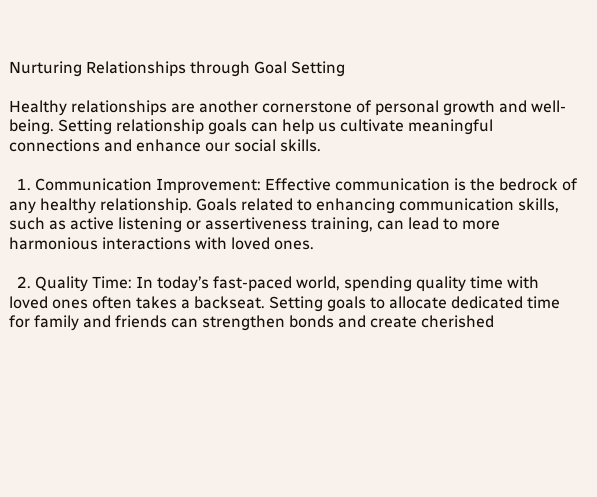Nurturing Relationships through Goal Setting

Healthy relationships are another cornerstone of personal growth and well-being. Setting relationship goals can help us cultivate meaningful connections and enhance our social skills.

  1. Communication Improvement: Effective communication is the bedrock of any healthy relationship. Goals related to enhancing communication skills, such as active listening or assertiveness training, can lead to more harmonious interactions with loved ones.

  2. Quality Time: In today’s fast-paced world, spending quality time with loved ones often takes a backseat. Setting goals to allocate dedicated time for family and friends can strengthen bonds and create cherished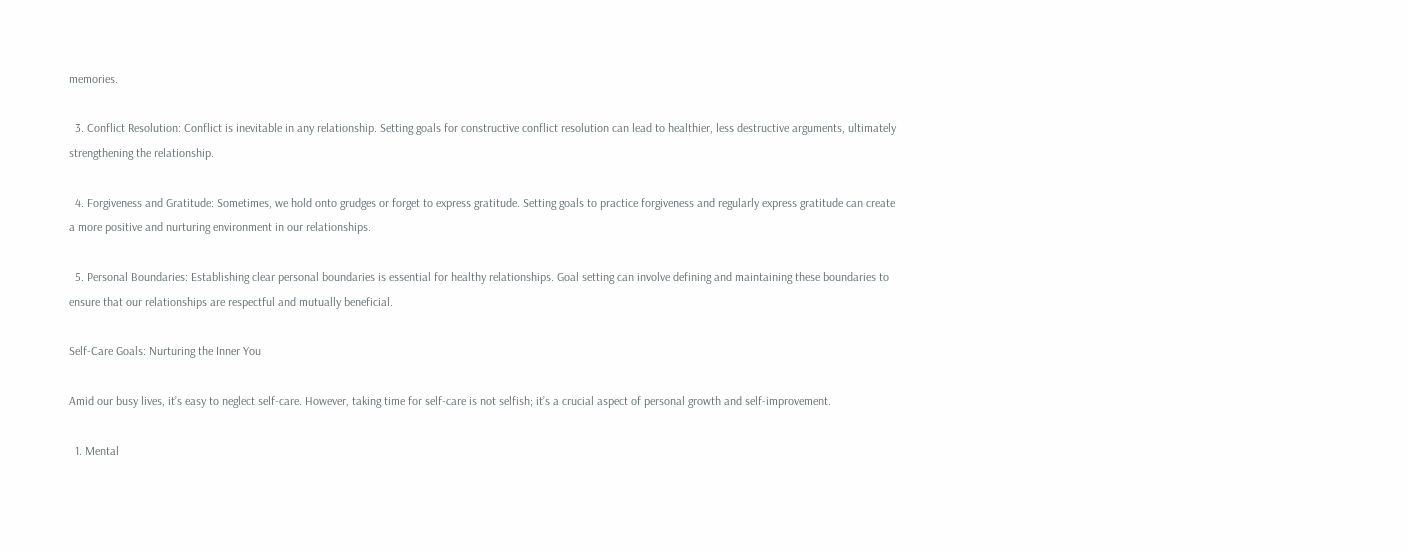memories.

  3. Conflict Resolution: Conflict is inevitable in any relationship. Setting goals for constructive conflict resolution can lead to healthier, less destructive arguments, ultimately strengthening the relationship.

  4. Forgiveness and Gratitude: Sometimes, we hold onto grudges or forget to express gratitude. Setting goals to practice forgiveness and regularly express gratitude can create a more positive and nurturing environment in our relationships.

  5. Personal Boundaries: Establishing clear personal boundaries is essential for healthy relationships. Goal setting can involve defining and maintaining these boundaries to ensure that our relationships are respectful and mutually beneficial.

Self-Care Goals: Nurturing the Inner You

Amid our busy lives, it’s easy to neglect self-care. However, taking time for self-care is not selfish; it’s a crucial aspect of personal growth and self-improvement.

  1. Mental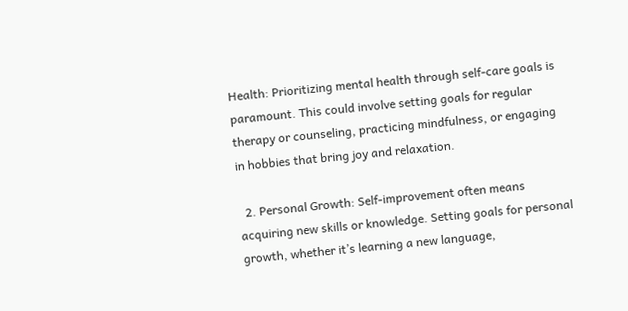Health: Prioritizing mental health through self-care goals is paramount. This could involve setting goals for regular therapy or counseling, practicing mindfulness, or engaging in hobbies that bring joy and relaxation.

  2. Personal Growth: Self-improvement often means acquiring new skills or knowledge. Setting goals for personal growth, whether it’s learning a new language,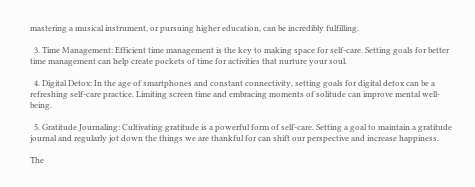mastering a musical instrument, or pursuing higher education, can be incredibly fulfilling.

  3. Time Management: Efficient time management is the key to making space for self-care. Setting goals for better time management can help create pockets of time for activities that nurture your soul.

  4. Digital Detox: In the age of smartphones and constant connectivity, setting goals for digital detox can be a refreshing self-care practice. Limiting screen time and embracing moments of solitude can improve mental well-being.

  5. Gratitude Journaling: Cultivating gratitude is a powerful form of self-care. Setting a goal to maintain a gratitude journal and regularly jot down the things we are thankful for can shift our perspective and increase happiness.

The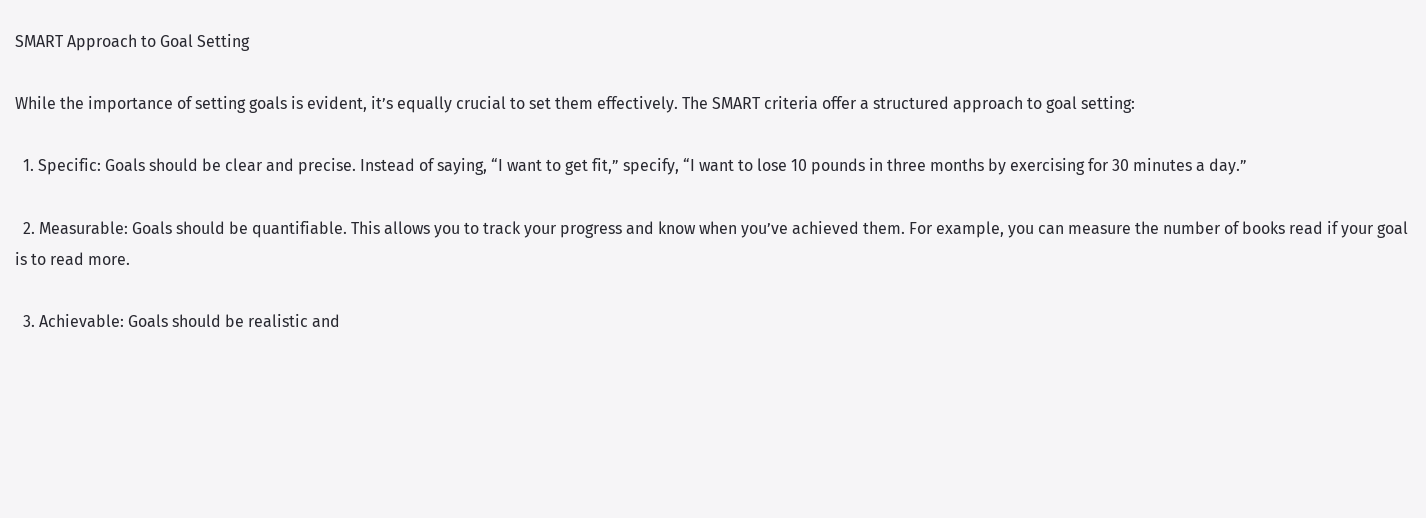SMART Approach to Goal Setting

While the importance of setting goals is evident, it’s equally crucial to set them effectively. The SMART criteria offer a structured approach to goal setting:

  1. Specific: Goals should be clear and precise. Instead of saying, “I want to get fit,” specify, “I want to lose 10 pounds in three months by exercising for 30 minutes a day.”

  2. Measurable: Goals should be quantifiable. This allows you to track your progress and know when you’ve achieved them. For example, you can measure the number of books read if your goal is to read more.

  3. Achievable: Goals should be realistic and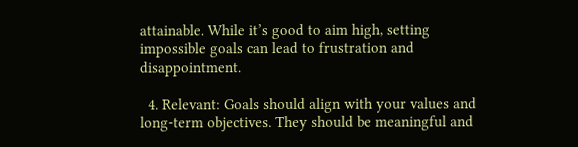attainable. While it’s good to aim high, setting impossible goals can lead to frustration and disappointment.

  4. Relevant: Goals should align with your values and long-term objectives. They should be meaningful and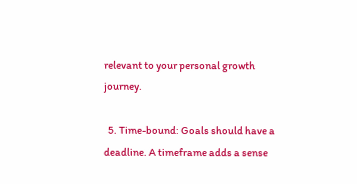relevant to your personal growth journey.

  5. Time-bound: Goals should have a deadline. A timeframe adds a sense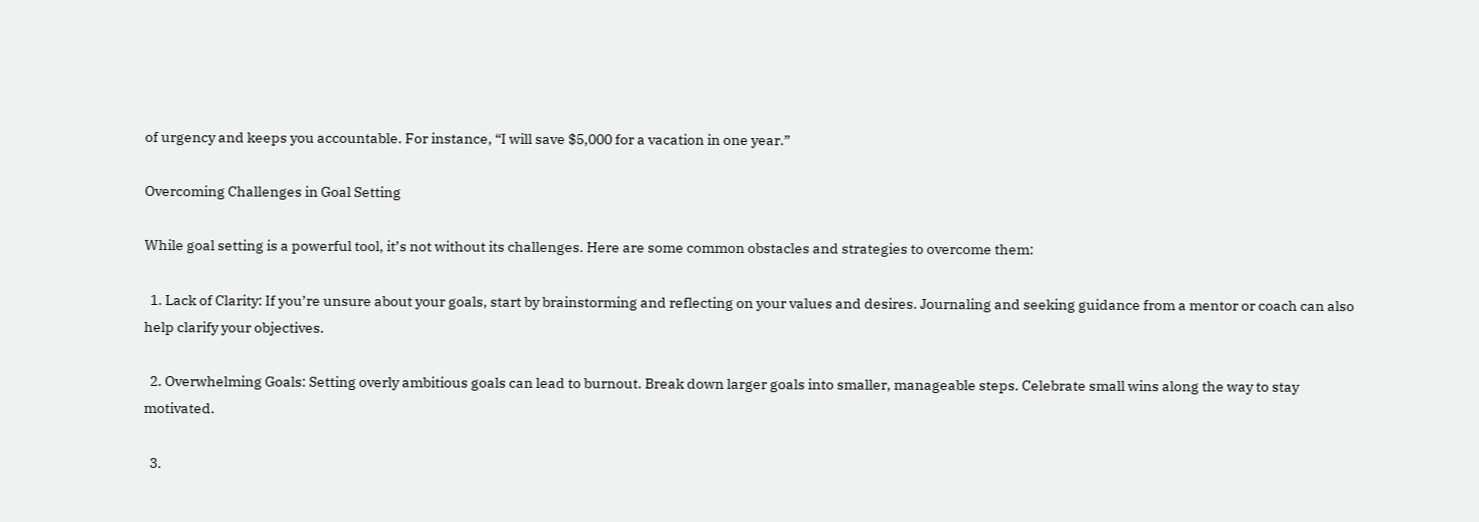of urgency and keeps you accountable. For instance, “I will save $5,000 for a vacation in one year.”

Overcoming Challenges in Goal Setting

While goal setting is a powerful tool, it’s not without its challenges. Here are some common obstacles and strategies to overcome them:

  1. Lack of Clarity: If you’re unsure about your goals, start by brainstorming and reflecting on your values and desires. Journaling and seeking guidance from a mentor or coach can also help clarify your objectives.

  2. Overwhelming Goals: Setting overly ambitious goals can lead to burnout. Break down larger goals into smaller, manageable steps. Celebrate small wins along the way to stay motivated.

  3.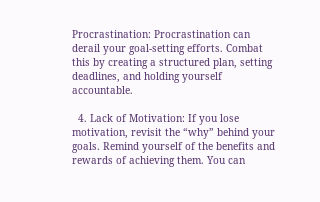Procrastination: Procrastination can derail your goal-setting efforts. Combat this by creating a structured plan, setting deadlines, and holding yourself accountable.

  4. Lack of Motivation: If you lose motivation, revisit the “why” behind your goals. Remind yourself of the benefits and rewards of achieving them. You can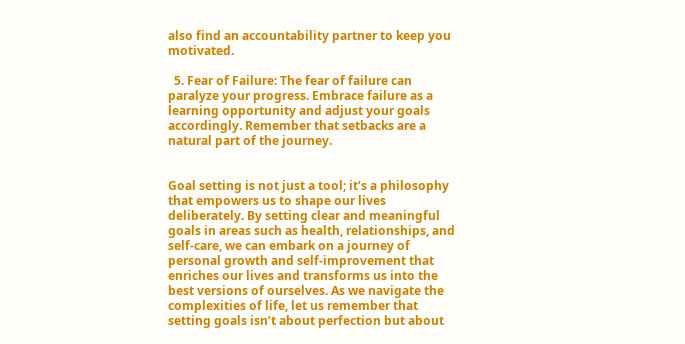also find an accountability partner to keep you motivated.

  5. Fear of Failure: The fear of failure can paralyze your progress. Embrace failure as a learning opportunity and adjust your goals accordingly. Remember that setbacks are a natural part of the journey.


Goal setting is not just a tool; it’s a philosophy that empowers us to shape our lives deliberately. By setting clear and meaningful goals in areas such as health, relationships, and self-care, we can embark on a journey of personal growth and self-improvement that enriches our lives and transforms us into the best versions of ourselves. As we navigate the complexities of life, let us remember that setting goals isn’t about perfection but about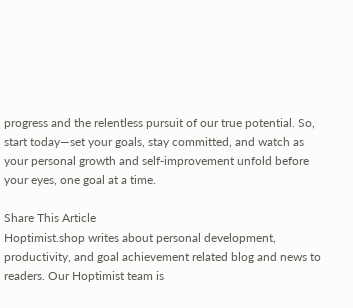progress and the relentless pursuit of our true potential. So, start today—set your goals, stay committed, and watch as your personal growth and self-improvement unfold before your eyes, one goal at a time.

Share This Article
Hoptimist.shop writes about personal development, productivity, and goal achievement related blog and news to readers. Our Hoptimist team is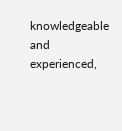knowledgeable and experienced,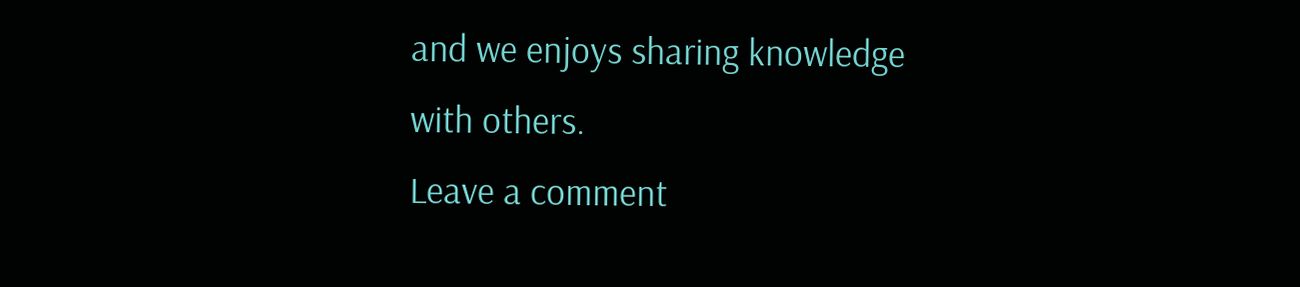and we enjoys sharing knowledge with others.
Leave a comment